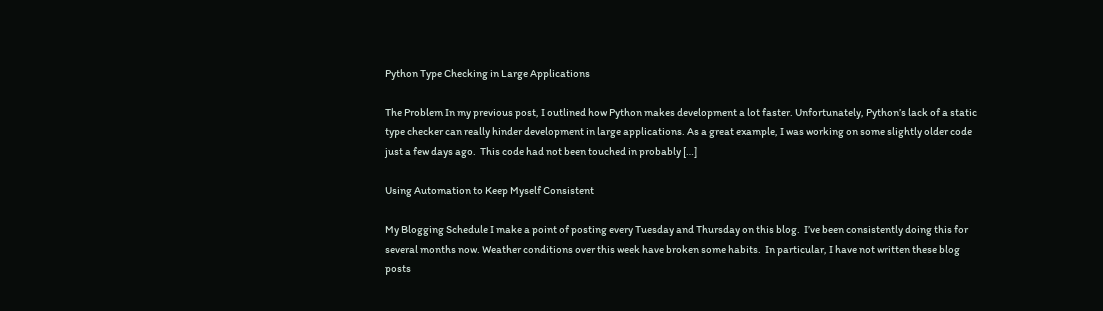Python Type Checking in Large Applications

The Problem In my previous post, I outlined how Python makes development a lot faster. Unfortunately, Python’s lack of a static type checker can really hinder development in large applications. As a great example, I was working on some slightly older code just a few days ago.  This code had not been touched in probably […]

Using Automation to Keep Myself Consistent

My Blogging Schedule I make a point of posting every Tuesday and Thursday on this blog.  I’ve been consistently doing this for several months now. Weather conditions over this week have broken some habits.  In particular, I have not written these blog posts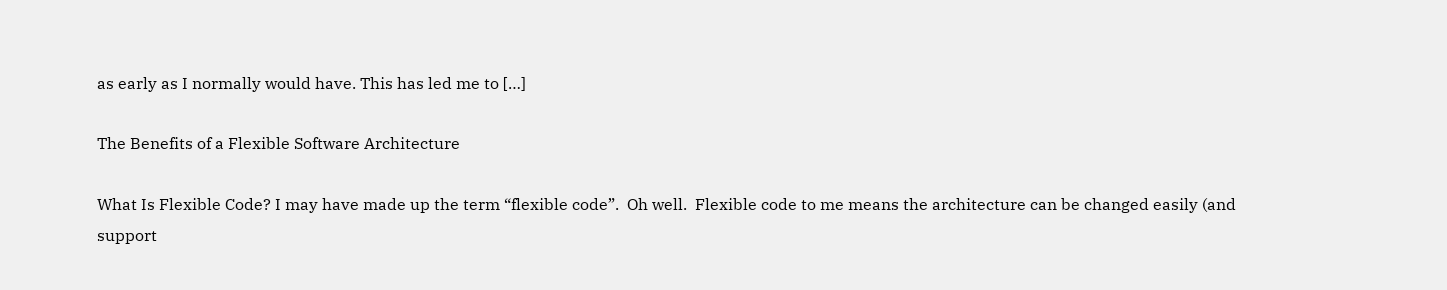as early as I normally would have. This has led me to […]

The Benefits of a Flexible Software Architecture

What Is Flexible Code? I may have made up the term “flexible code”.  Oh well.  Flexible code to me means the architecture can be changed easily (and support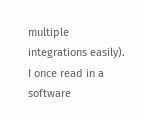multiple integrations easily). I once read in a software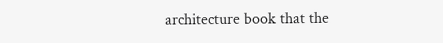architecture book that the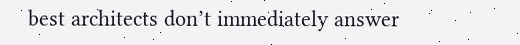best architects don’t immediately answer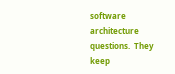software architecture questions.  They keep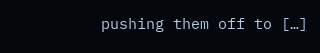pushing them off to […]